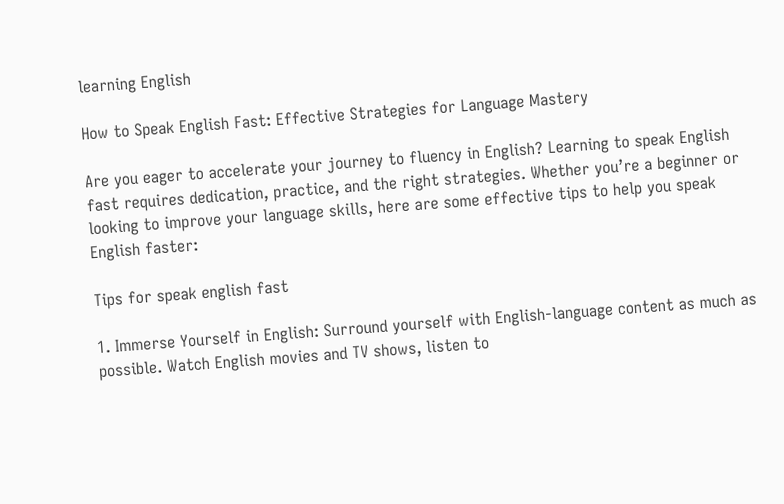learning English

How to Speak English Fast: Effective Strategies for Language Mastery

Are you eager to accelerate your journey to fluency in English? Learning to speak English fast requires dedication, practice, and the right strategies. Whether you’re a beginner or looking to improve your language skills, here are some effective tips to help you speak English faster:

Tips for speak english fast

1. Immerse Yourself in English: Surround yourself with English-language content as much as possible. Watch English movies and TV shows, listen to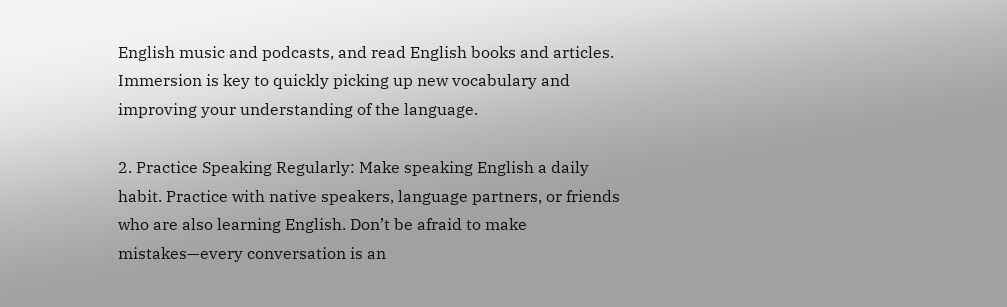English music and podcasts, and read English books and articles. Immersion is key to quickly picking up new vocabulary and improving your understanding of the language.

2. Practice Speaking Regularly: Make speaking English a daily habit. Practice with native speakers, language partners, or friends who are also learning English. Don’t be afraid to make mistakes—every conversation is an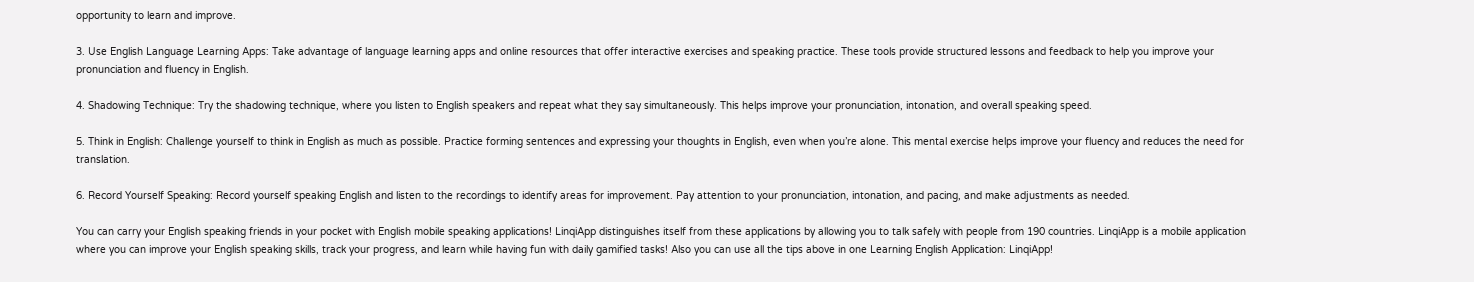opportunity to learn and improve.

3. Use English Language Learning Apps: Take advantage of language learning apps and online resources that offer interactive exercises and speaking practice. These tools provide structured lessons and feedback to help you improve your pronunciation and fluency in English.

4. Shadowing Technique: Try the shadowing technique, where you listen to English speakers and repeat what they say simultaneously. This helps improve your pronunciation, intonation, and overall speaking speed.

5. Think in English: Challenge yourself to think in English as much as possible. Practice forming sentences and expressing your thoughts in English, even when you’re alone. This mental exercise helps improve your fluency and reduces the need for translation.

6. Record Yourself Speaking: Record yourself speaking English and listen to the recordings to identify areas for improvement. Pay attention to your pronunciation, intonation, and pacing, and make adjustments as needed.

You can carry your English speaking friends in your pocket with English mobile speaking applications! LinqiApp distinguishes itself from these applications by allowing you to talk safely with people from 190 countries. LinqiApp is a mobile application where you can improve your English speaking skills, track your progress, and learn while having fun with daily gamified tasks! Also you can use all the tips above in one Learning English Application: LinqiApp!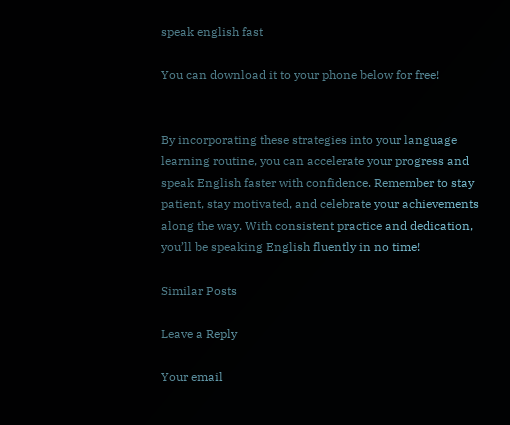speak english fast

You can download it to your phone below for free!


By incorporating these strategies into your language learning routine, you can accelerate your progress and speak English faster with confidence. Remember to stay patient, stay motivated, and celebrate your achievements along the way. With consistent practice and dedication, you’ll be speaking English fluently in no time!

Similar Posts

Leave a Reply

Your email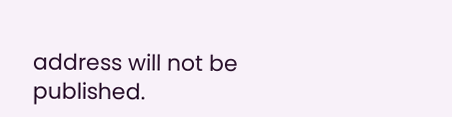address will not be published.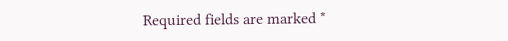Required fields are marked *